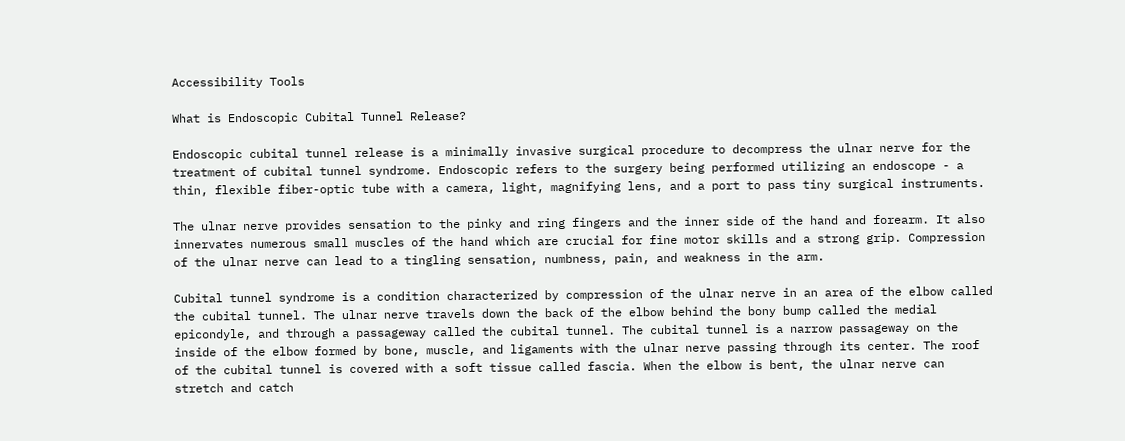Accessibility Tools

What is Endoscopic Cubital Tunnel Release?

Endoscopic cubital tunnel release is a minimally invasive surgical procedure to decompress the ulnar nerve for the treatment of cubital tunnel syndrome. Endoscopic refers to the surgery being performed utilizing an endoscope - a thin, flexible fiber-optic tube with a camera, light, magnifying lens, and a port to pass tiny surgical instruments.

The ulnar nerve provides sensation to the pinky and ring fingers and the inner side of the hand and forearm. It also innervates numerous small muscles of the hand which are crucial for fine motor skills and a strong grip. Compression of the ulnar nerve can lead to a tingling sensation, numbness, pain, and weakness in the arm.

Cubital tunnel syndrome is a condition characterized by compression of the ulnar nerve in an area of the elbow called the cubital tunnel. The ulnar nerve travels down the back of the elbow behind the bony bump called the medial epicondyle, and through a passageway called the cubital tunnel. The cubital tunnel is a narrow passageway on the inside of the elbow formed by bone, muscle, and ligaments with the ulnar nerve passing through its center. The roof of the cubital tunnel is covered with a soft tissue called fascia. When the elbow is bent, the ulnar nerve can stretch and catch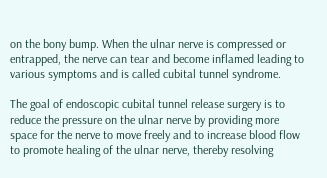on the bony bump. When the ulnar nerve is compressed or entrapped, the nerve can tear and become inflamed leading to various symptoms and is called cubital tunnel syndrome.

The goal of endoscopic cubital tunnel release surgery is to reduce the pressure on the ulnar nerve by providing more space for the nerve to move freely and to increase blood flow to promote healing of the ulnar nerve, thereby resolving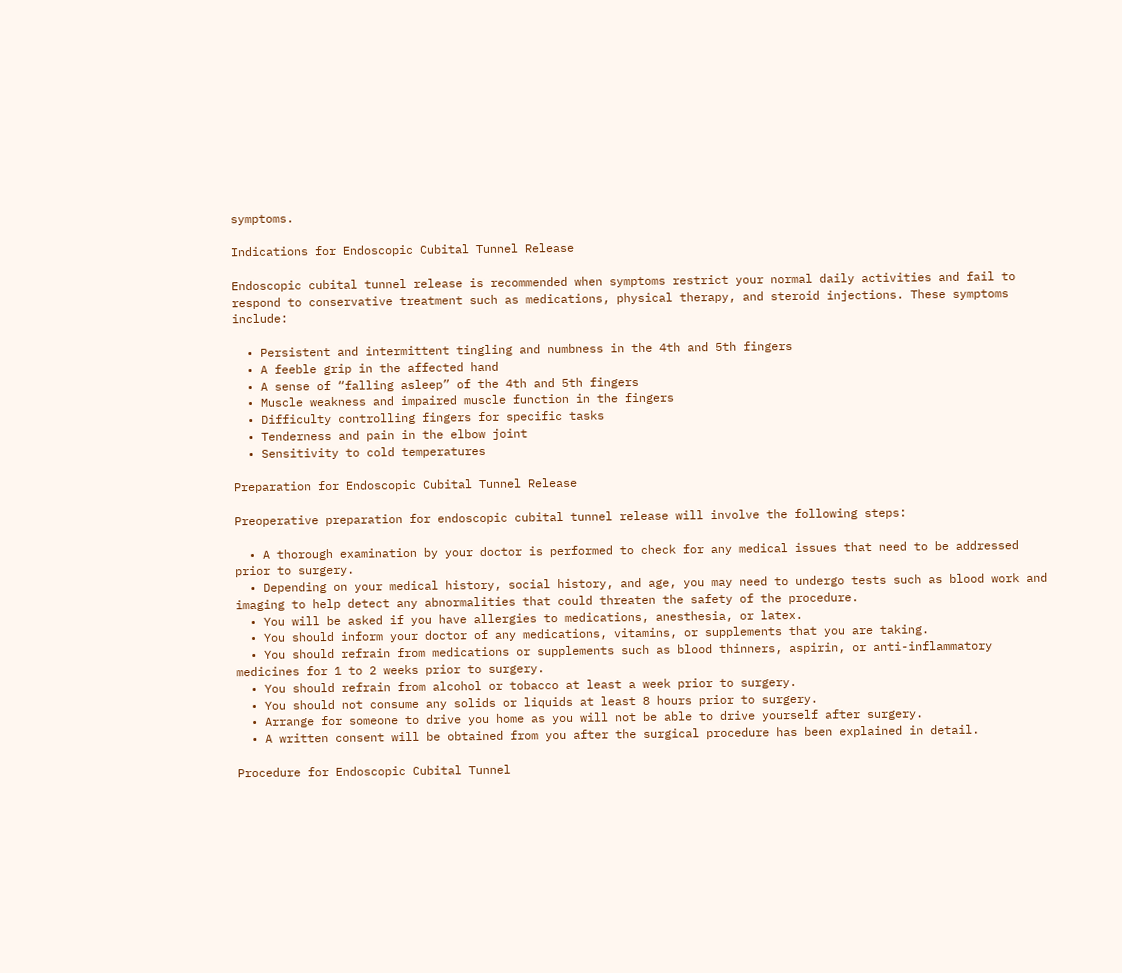symptoms.

Indications for Endoscopic Cubital Tunnel Release

Endoscopic cubital tunnel release is recommended when symptoms restrict your normal daily activities and fail to respond to conservative treatment such as medications, physical therapy, and steroid injections. These symptoms include:

  • Persistent and intermittent tingling and numbness in the 4th and 5th fingers
  • A feeble grip in the affected hand
  • A sense of “falling asleep” of the 4th and 5th fingers
  • Muscle weakness and impaired muscle function in the fingers
  • Difficulty controlling fingers for specific tasks
  • Tenderness and pain in the elbow joint
  • Sensitivity to cold temperatures

Preparation for Endoscopic Cubital Tunnel Release

Preoperative preparation for endoscopic cubital tunnel release will involve the following steps:

  • A thorough examination by your doctor is performed to check for any medical issues that need to be addressed prior to surgery.
  • Depending on your medical history, social history, and age, you may need to undergo tests such as blood work and imaging to help detect any abnormalities that could threaten the safety of the procedure.
  • You will be asked if you have allergies to medications, anesthesia, or latex.
  • You should inform your doctor of any medications, vitamins, or supplements that you are taking.
  • You should refrain from medications or supplements such as blood thinners, aspirin, or anti-inflammatory medicines for 1 to 2 weeks prior to surgery.
  • You should refrain from alcohol or tobacco at least a week prior to surgery.
  • You should not consume any solids or liquids at least 8 hours prior to surgery.
  • Arrange for someone to drive you home as you will not be able to drive yourself after surgery.
  • A written consent will be obtained from you after the surgical procedure has been explained in detail.

Procedure for Endoscopic Cubital Tunnel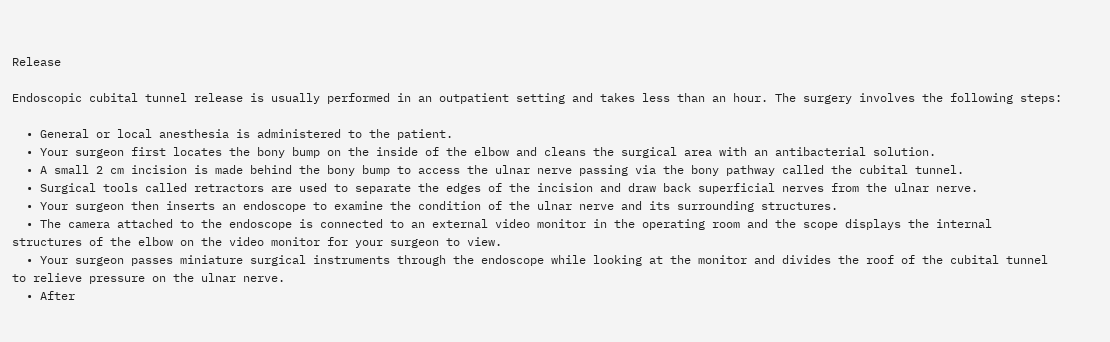Release

Endoscopic cubital tunnel release is usually performed in an outpatient setting and takes less than an hour. The surgery involves the following steps:

  • General or local anesthesia is administered to the patient.
  • Your surgeon first locates the bony bump on the inside of the elbow and cleans the surgical area with an antibacterial solution.
  • A small 2 cm incision is made behind the bony bump to access the ulnar nerve passing via the bony pathway called the cubital tunnel.
  • Surgical tools called retractors are used to separate the edges of the incision and draw back superficial nerves from the ulnar nerve.
  • Your surgeon then inserts an endoscope to examine the condition of the ulnar nerve and its surrounding structures.
  • The camera attached to the endoscope is connected to an external video monitor in the operating room and the scope displays the internal structures of the elbow on the video monitor for your surgeon to view.
  • Your surgeon passes miniature surgical instruments through the endoscope while looking at the monitor and divides the roof of the cubital tunnel to relieve pressure on the ulnar nerve.
  • After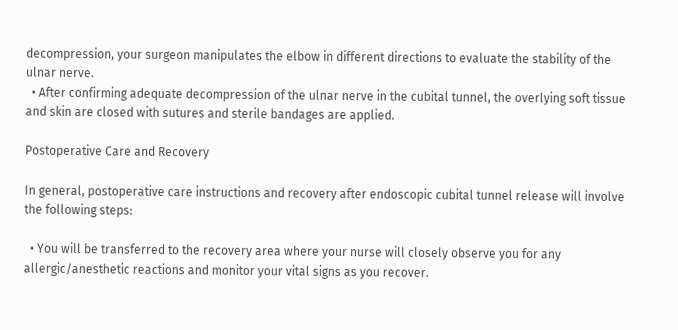decompression, your surgeon manipulates the elbow in different directions to evaluate the stability of the ulnar nerve.
  • After confirming adequate decompression of the ulnar nerve in the cubital tunnel, the overlying soft tissue and skin are closed with sutures and sterile bandages are applied.

Postoperative Care and Recovery

In general, postoperative care instructions and recovery after endoscopic cubital tunnel release will involve the following steps:

  • You will be transferred to the recovery area where your nurse will closely observe you for any allergic/anesthetic reactions and monitor your vital signs as you recover.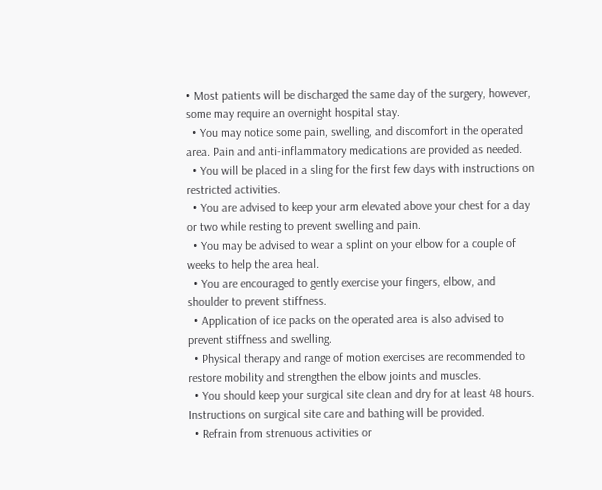• Most patients will be discharged the same day of the surgery, however, some may require an overnight hospital stay.
  • You may notice some pain, swelling, and discomfort in the operated area. Pain and anti-inflammatory medications are provided as needed.
  • You will be placed in a sling for the first few days with instructions on restricted activities.
  • You are advised to keep your arm elevated above your chest for a day or two while resting to prevent swelling and pain.
  • You may be advised to wear a splint on your elbow for a couple of weeks to help the area heal.
  • You are encouraged to gently exercise your fingers, elbow, and shoulder to prevent stiffness.
  • Application of ice packs on the operated area is also advised to prevent stiffness and swelling.
  • Physical therapy and range of motion exercises are recommended to restore mobility and strengthen the elbow joints and muscles.
  • You should keep your surgical site clean and dry for at least 48 hours. Instructions on surgical site care and bathing will be provided.
  • Refrain from strenuous activities or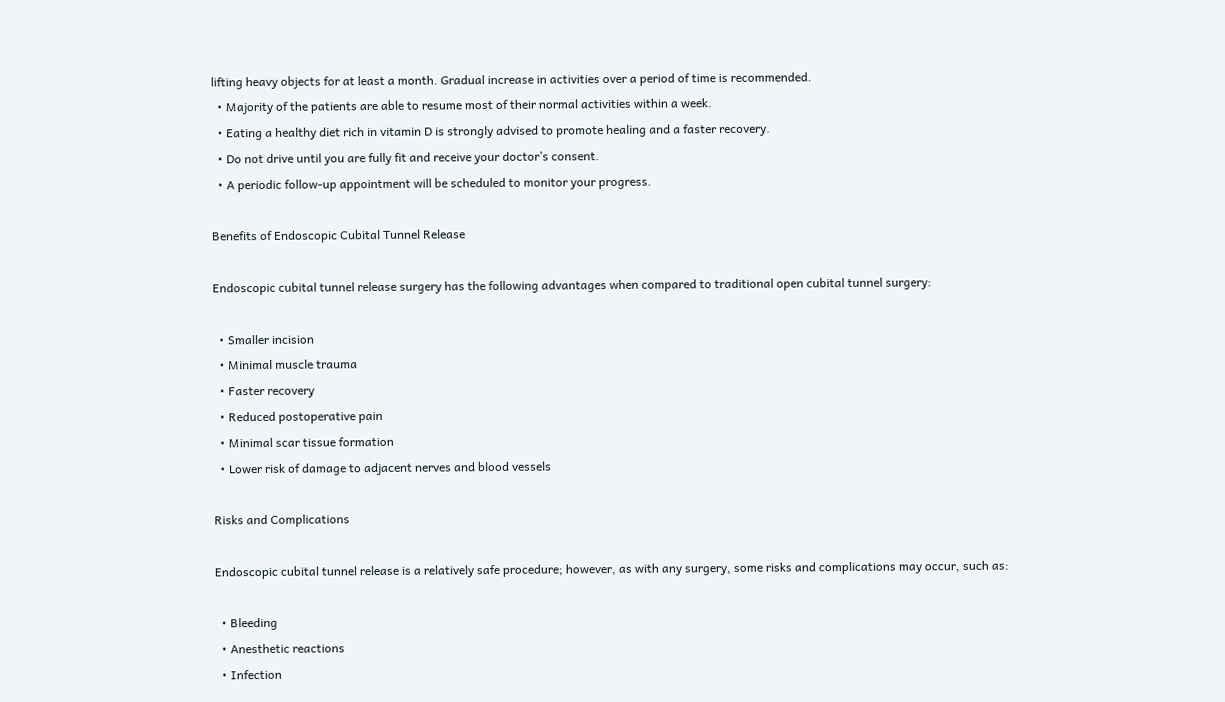lifting heavy objects for at least a month. Gradual increase in activities over a period of time is recommended.
  • Majority of the patients are able to resume most of their normal activities within a week.
  • Eating a healthy diet rich in vitamin D is strongly advised to promote healing and a faster recovery.
  • Do not drive until you are fully fit and receive your doctor’s consent.
  • A periodic follow-up appointment will be scheduled to monitor your progress.

Benefits of Endoscopic Cubital Tunnel Release

Endoscopic cubital tunnel release surgery has the following advantages when compared to traditional open cubital tunnel surgery:

  • Smaller incision
  • Minimal muscle trauma
  • Faster recovery
  • Reduced postoperative pain
  • Minimal scar tissue formation
  • Lower risk of damage to adjacent nerves and blood vessels

Risks and Complications

Endoscopic cubital tunnel release is a relatively safe procedure; however, as with any surgery, some risks and complications may occur, such as:

  • Bleeding
  • Anesthetic reactions
  • Infection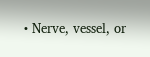• Nerve, vessel, or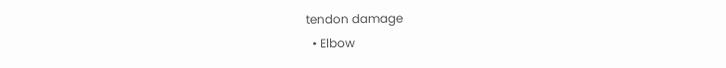tendon damage
  • Elbow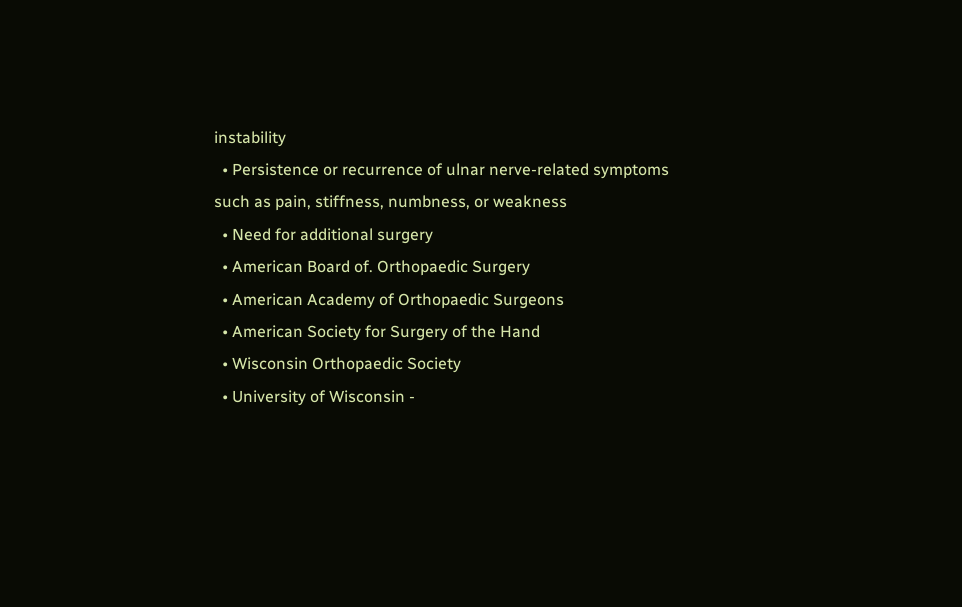instability
  • Persistence or recurrence of ulnar nerve-related symptoms such as pain, stiffness, numbness, or weakness
  • Need for additional surgery
  • American Board of. Orthopaedic Surgery
  • American Academy of Orthopaedic Surgeons
  • American Society for Surgery of the Hand
  • Wisconsin Orthopaedic Society
  • University of Wisconsin -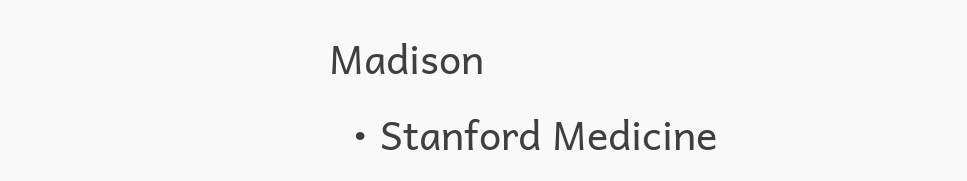Madison
  • Stanford Medicine